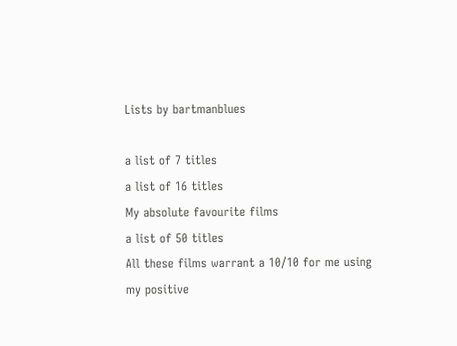Lists by bartmanblues

a list of 7 titles
a list of 16 titles
My absolute favourite films
a list of 50 titles
All these films warrant a 10/10 for me using my positive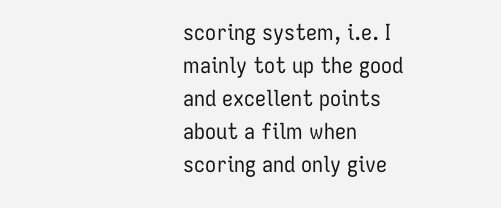scoring system, i.e. I mainly tot up the good and excellent points about a film when scoring and only give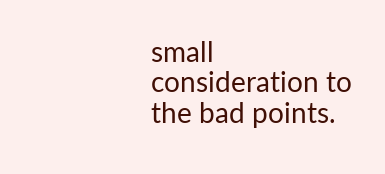small consideration to the bad points.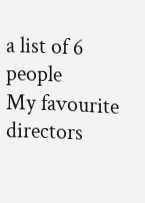a list of 6 people
My favourite directors